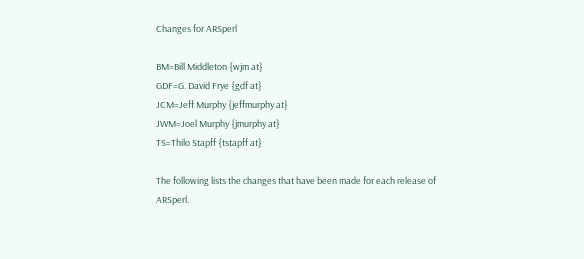Changes for ARSperl

BM=Bill Middleton {wjm at}
GDF=G. David Frye {gdf at}
JCM=Jeff Murphy {jeffmurphy at}
JWM=Joel Murphy {jmurphy at}
TS=Thilo Stapff {tstapff at}

The following lists the changes that have been made for each release of ARSperl.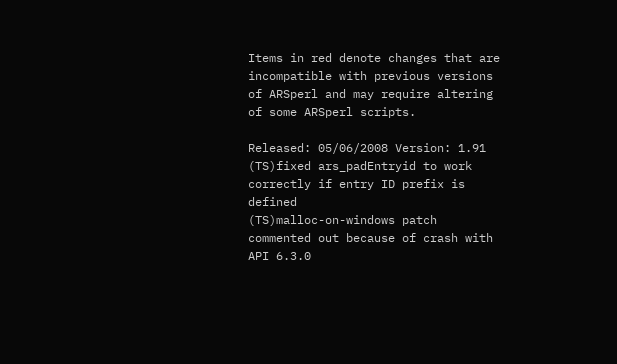Items in red denote changes that are incompatible with previous versions of ARSperl and may require altering of some ARSperl scripts.

Released: 05/06/2008 Version: 1.91
(TS)fixed ars_padEntryid to work correctly if entry ID prefix is defined
(TS)malloc-on-windows patch commented out because of crash with API 6.3.0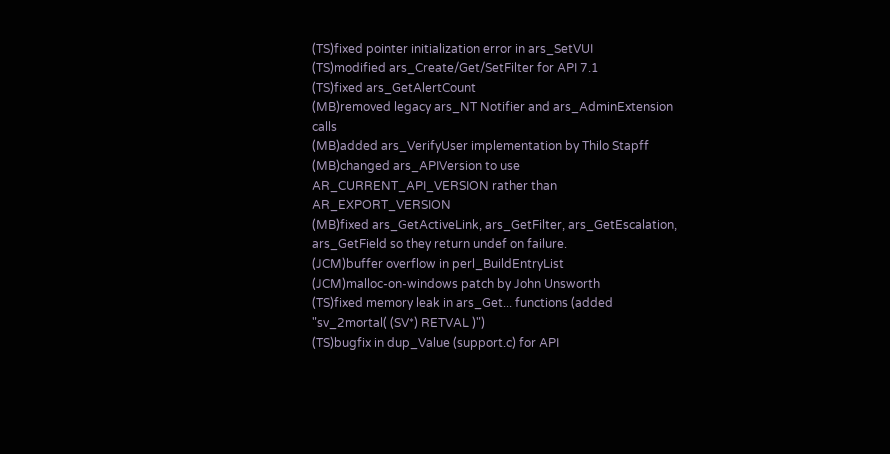(TS)fixed pointer initialization error in ars_SetVUI
(TS)modified ars_Create/Get/SetFilter for API 7.1
(TS)fixed ars_GetAlertCount
(MB)removed legacy ars_NT Notifier and ars_AdminExtension calls
(MB)added ars_VerifyUser implementation by Thilo Stapff
(MB)changed ars_APIVersion to use AR_CURRENT_API_VERSION rather than AR_EXPORT_VERSION
(MB)fixed ars_GetActiveLink, ars_GetFilter, ars_GetEscalation, ars_GetField so they return undef on failure.
(JCM)buffer overflow in perl_BuildEntryList
(JCM)malloc-on-windows patch by John Unsworth
(TS)fixed memory leak in ars_Get... functions (added "sv_2mortal( (SV*) RETVAL )")
(TS)bugfix in dup_Value (support.c) for API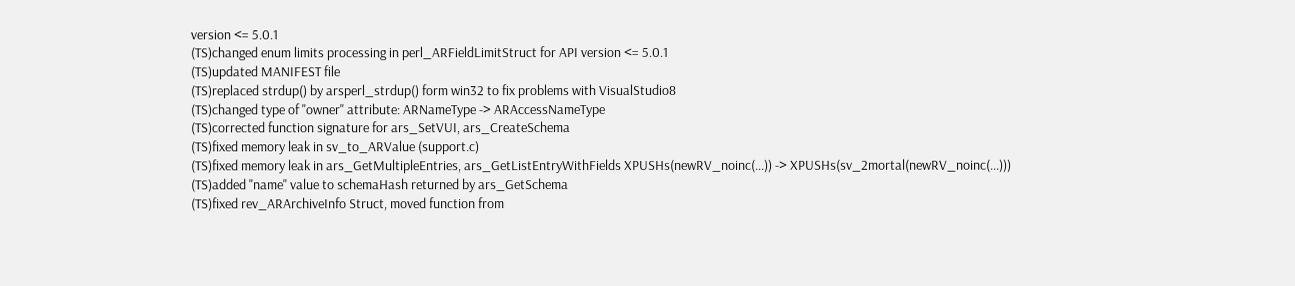version <= 5.0.1
(TS)changed enum limits processing in perl_ARFieldLimitStruct for API version <= 5.0.1
(TS)updated MANIFEST file
(TS)replaced strdup() by arsperl_strdup() form win32 to fix problems with VisualStudio8
(TS)changed type of "owner" attribute: ARNameType -> ARAccessNameType
(TS)corrected function signature for ars_SetVUI, ars_CreateSchema
(TS)fixed memory leak in sv_to_ARValue (support.c)
(TS)fixed memory leak in ars_GetMultipleEntries, ars_GetListEntryWithFields XPUSHs(newRV_noinc(...)) -> XPUSHs(sv_2mortal(newRV_noinc(...)))
(TS)added "name" value to schemaHash returned by ars_GetSchema
(TS)fixed rev_ARArchiveInfo Struct, moved function from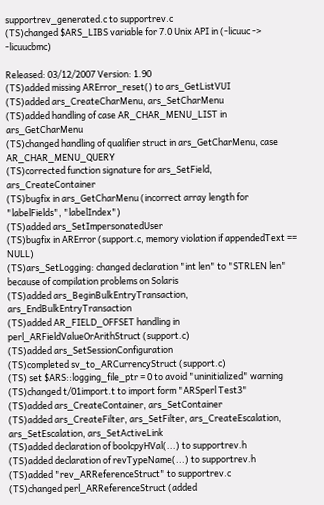supportrev_generated.c to supportrev.c
(TS)changed $ARS_LIBS variable for 7.0 Unix API in (-licuuc -> -licuucbmc)

Released: 03/12/2007 Version: 1.90
(TS)added missing ARError_reset() to ars_GetListVUI
(TS)added ars_CreateCharMenu, ars_SetCharMenu
(TS)added handling of case AR_CHAR_MENU_LIST in ars_GetCharMenu
(TS)changed handling of qualifier struct in ars_GetCharMenu, case AR_CHAR_MENU_QUERY
(TS)corrected function signature for ars_SetField, ars_CreateContainer
(TS)bugfix in ars_GetCharMenu (incorrect array length for "labelFields", "labelIndex")
(TS)added ars_SetImpersonatedUser
(TS)bugfix in ARError (support.c, memory violation if appendedText == NULL)
(TS)ars_SetLogging: changed declaration "int len" to "STRLEN len" because of compilation problems on Solaris
(TS)added ars_BeginBulkEntryTransaction, ars_EndBulkEntryTransaction
(TS)added AR_FIELD_OFFSET handling in perl_ARFieldValueOrArithStruct (support.c)
(TS)added ars_SetSessionConfiguration
(TS)completed sv_to_ARCurrencyStruct (support.c)
(TS) set $ARS::logging_file_ptr = 0 to avoid "uninitialized" warning
(TS)changed t/01import.t to import form "ARSperl Test3"
(TS)added ars_CreateContainer, ars_SetContainer
(TS)added ars_CreateFilter, ars_SetFilter, ars_CreateEscalation, ars_SetEscalation, ars_SetActiveLink
(TS)added declaration of boolcpyHVal(...) to supportrev.h
(TS)added declaration of revTypeName(...) to supportrev.h
(TS)added "rev_ARReferenceStruct" to supportrev.c
(TS)changed perl_ARReferenceStruct (added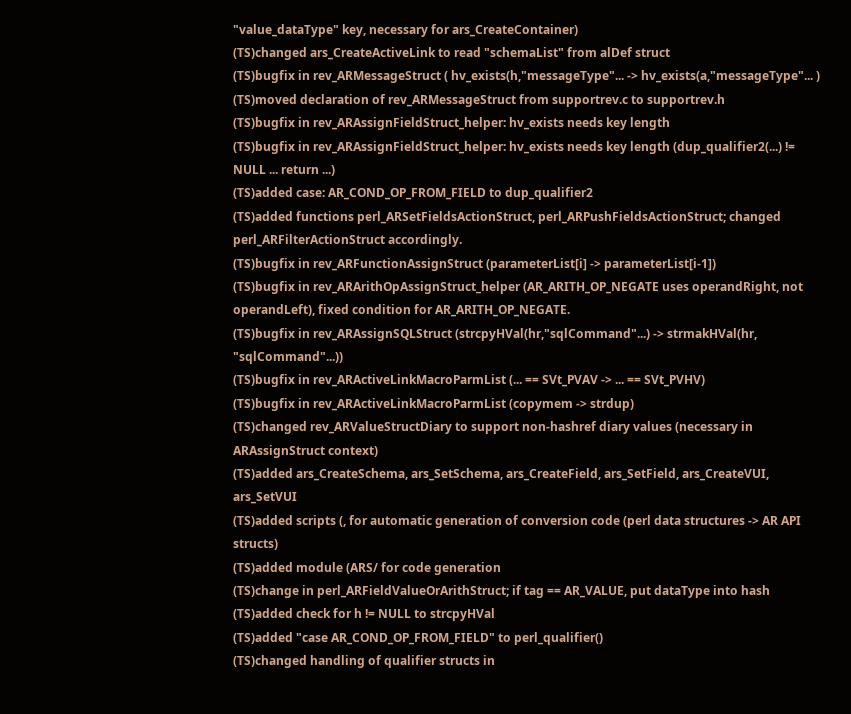"value_dataType" key, necessary for ars_CreateContainer)
(TS)changed ars_CreateActiveLink to read "schemaList" from alDef struct
(TS)bugfix in rev_ARMessageStruct ( hv_exists(h,"messageType"... -> hv_exists(a,"messageType"... )
(TS)moved declaration of rev_ARMessageStruct from supportrev.c to supportrev.h
(TS)bugfix in rev_ARAssignFieldStruct_helper: hv_exists needs key length
(TS)bugfix in rev_ARAssignFieldStruct_helper: hv_exists needs key length (dup_qualifier2(...) != NULL ... return ...)
(TS)added case: AR_COND_OP_FROM_FIELD to dup_qualifier2
(TS)added functions perl_ARSetFieldsActionStruct, perl_ARPushFieldsActionStruct; changed perl_ARFilterActionStruct accordingly.
(TS)bugfix in rev_ARFunctionAssignStruct (parameterList[i] -> parameterList[i-1])
(TS)bugfix in rev_ARArithOpAssignStruct_helper (AR_ARITH_OP_NEGATE uses operandRight, not operandLeft), fixed condition for AR_ARITH_OP_NEGATE.
(TS)bugfix in rev_ARAssignSQLStruct (strcpyHVal(hr,"sqlCommand"...) -> strmakHVal(hr, "sqlCommand"...))
(TS)bugfix in rev_ARActiveLinkMacroParmList (... == SVt_PVAV -> ... == SVt_PVHV)
(TS)bugfix in rev_ARActiveLinkMacroParmList (copymem -> strdup)
(TS)changed rev_ARValueStructDiary to support non-hashref diary values (necessary in ARAssignStruct context)
(TS)added ars_CreateSchema, ars_SetSchema, ars_CreateField, ars_SetField, ars_CreateVUI, ars_SetVUI
(TS)added scripts (, for automatic generation of conversion code (perl data structures -> AR API structs)
(TS)added module (ARS/ for code generation
(TS)change in perl_ARFieldValueOrArithStruct; if tag == AR_VALUE, put dataType into hash
(TS)added check for h != NULL to strcpyHVal
(TS)added "case AR_COND_OP_FROM_FIELD" to perl_qualifier()
(TS)changed handling of qualifier structs in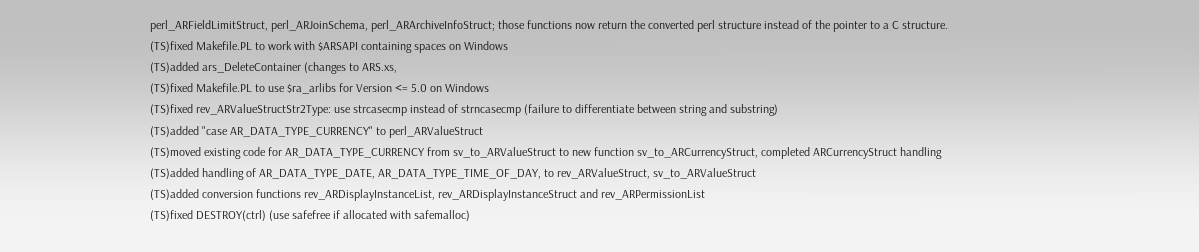perl_ARFieldLimitStruct, perl_ARJoinSchema, perl_ARArchiveInfoStruct; those functions now return the converted perl structure instead of the pointer to a C structure.
(TS)fixed Makefile.PL to work with $ARSAPI containing spaces on Windows
(TS)added ars_DeleteContainer (changes to ARS.xs,
(TS)fixed Makefile.PL to use $ra_arlibs for Version <= 5.0 on Windows
(TS)fixed rev_ARValueStructStr2Type: use strcasecmp instead of strncasecmp (failure to differentiate between string and substring)
(TS)added "case AR_DATA_TYPE_CURRENCY" to perl_ARValueStruct
(TS)moved existing code for AR_DATA_TYPE_CURRENCY from sv_to_ARValueStruct to new function sv_to_ARCurrencyStruct, completed ARCurrencyStruct handling
(TS)added handling of AR_DATA_TYPE_DATE, AR_DATA_TYPE_TIME_OF_DAY, to rev_ARValueStruct, sv_to_ARValueStruct
(TS)added conversion functions rev_ARDisplayInstanceList, rev_ARDisplayInstanceStruct and rev_ARPermissionList
(TS)fixed DESTROY(ctrl) (use safefree if allocated with safemalloc)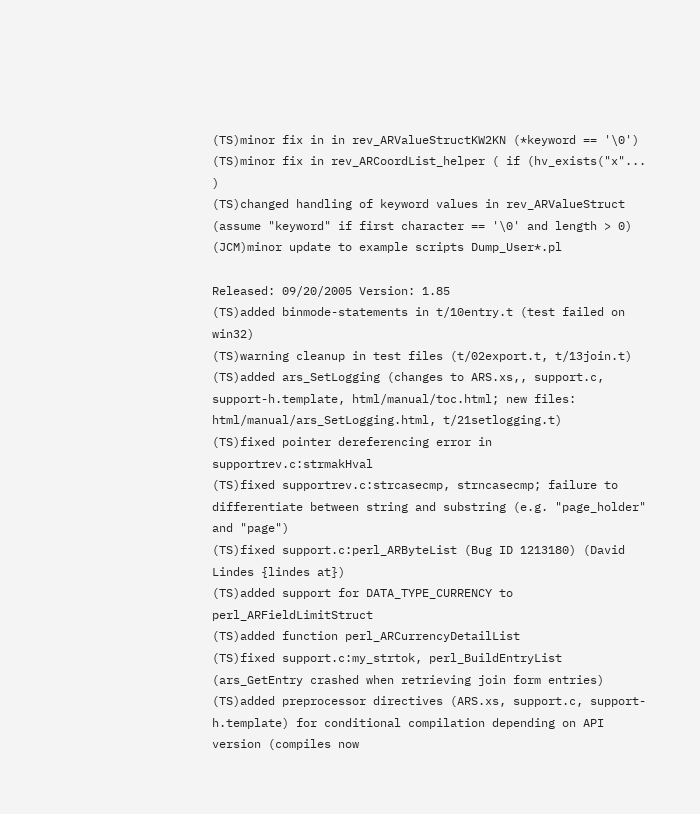(TS)minor fix in in rev_ARValueStructKW2KN (*keyword == '\0')
(TS)minor fix in rev_ARCoordList_helper ( if (hv_exists("x"... )
(TS)changed handling of keyword values in rev_ARValueStruct (assume "keyword" if first character == '\0' and length > 0)
(JCM)minor update to example scripts Dump_User*.pl

Released: 09/20/2005 Version: 1.85
(TS)added binmode-statements in t/10entry.t (test failed on win32)
(TS)warning cleanup in test files (t/02export.t, t/13join.t)
(TS)added ars_SetLogging (changes to ARS.xs,, support.c, support-h.template, html/manual/toc.html; new files: html/manual/ars_SetLogging.html, t/21setlogging.t)
(TS)fixed pointer dereferencing error in supportrev.c:strmakHval
(TS)fixed supportrev.c:strcasecmp, strncasecmp; failure to differentiate between string and substring (e.g. "page_holder" and "page")
(TS)fixed support.c:perl_ARByteList (Bug ID 1213180) (David Lindes {lindes at})
(TS)added support for DATA_TYPE_CURRENCY to perl_ARFieldLimitStruct
(TS)added function perl_ARCurrencyDetailList
(TS)fixed support.c:my_strtok, perl_BuildEntryList (ars_GetEntry crashed when retrieving join form entries)
(TS)added preprocessor directives (ARS.xs, support.c, support-h.template) for conditional compilation depending on API version (compiles now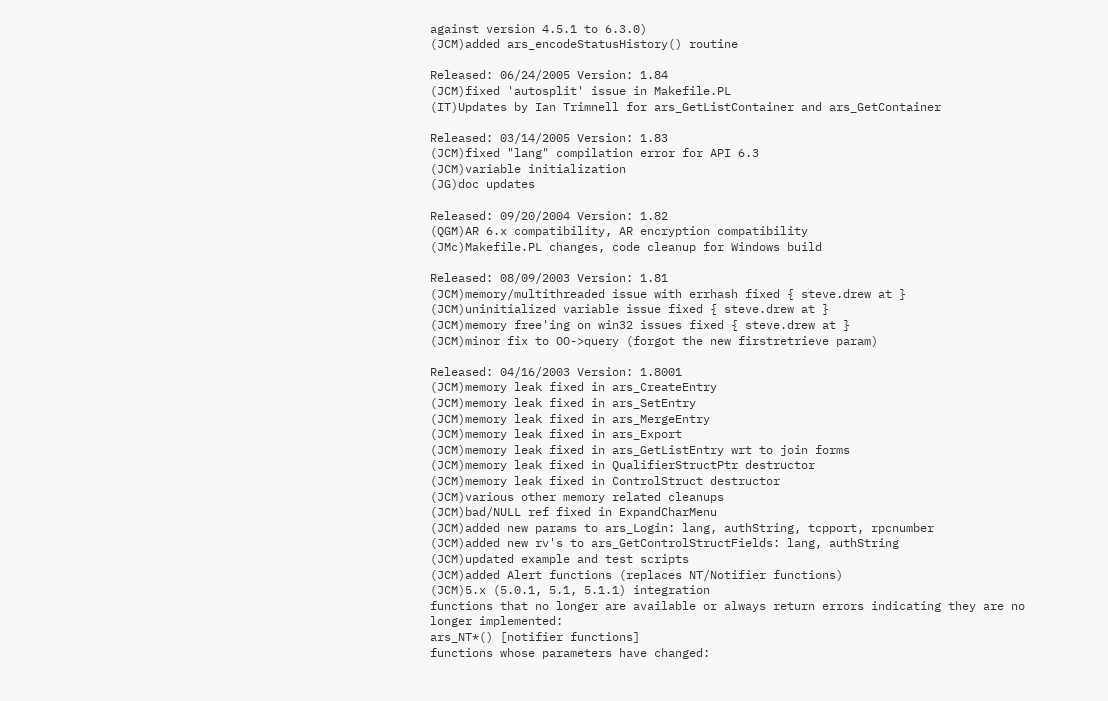against version 4.5.1 to 6.3.0)
(JCM)added ars_encodeStatusHistory() routine

Released: 06/24/2005 Version: 1.84
(JCM)fixed 'autosplit' issue in Makefile.PL
(IT)Updates by Ian Trimnell for ars_GetListContainer and ars_GetContainer

Released: 03/14/2005 Version: 1.83
(JCM)fixed "lang" compilation error for API 6.3
(JCM)variable initialization
(JG)doc updates

Released: 09/20/2004 Version: 1.82
(QGM)AR 6.x compatibility, AR encryption compatibility
(JMc)Makefile.PL changes, code cleanup for Windows build

Released: 08/09/2003 Version: 1.81
(JCM)memory/multithreaded issue with errhash fixed { steve.drew at }
(JCM)uninitialized variable issue fixed { steve.drew at }
(JCM)memory free'ing on win32 issues fixed { steve.drew at }
(JCM)minor fix to OO->query (forgot the new firstretrieve param)

Released: 04/16/2003 Version: 1.8001
(JCM)memory leak fixed in ars_CreateEntry
(JCM)memory leak fixed in ars_SetEntry
(JCM)memory leak fixed in ars_MergeEntry
(JCM)memory leak fixed in ars_Export
(JCM)memory leak fixed in ars_GetListEntry wrt to join forms
(JCM)memory leak fixed in QualifierStructPtr destructor
(JCM)memory leak fixed in ControlStruct destructor
(JCM)various other memory related cleanups
(JCM)bad/NULL ref fixed in ExpandCharMenu
(JCM)added new params to ars_Login: lang, authString, tcpport, rpcnumber
(JCM)added new rv's to ars_GetControlStructFields: lang, authString
(JCM)updated example and test scripts
(JCM)added Alert functions (replaces NT/Notifier functions)
(JCM)5.x (5.0.1, 5.1, 5.1.1) integration
functions that no longer are available or always return errors indicating they are no longer implemented:
ars_NT*() [notifier functions]
functions whose parameters have changed: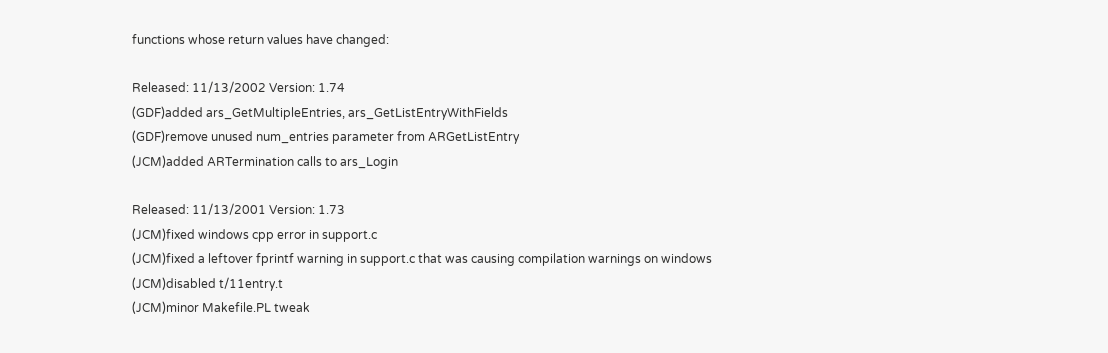functions whose return values have changed:

Released: 11/13/2002 Version: 1.74
(GDF)added ars_GetMultipleEntries, ars_GetListEntryWithFields
(GDF)remove unused num_entries parameter from ARGetListEntry
(JCM)added ARTermination calls to ars_Login

Released: 11/13/2001 Version: 1.73
(JCM)fixed windows cpp error in support.c
(JCM)fixed a leftover fprintf warning in support.c that was causing compilation warnings on windows
(JCM)disabled t/11entry.t
(JCM)minor Makefile.PL tweak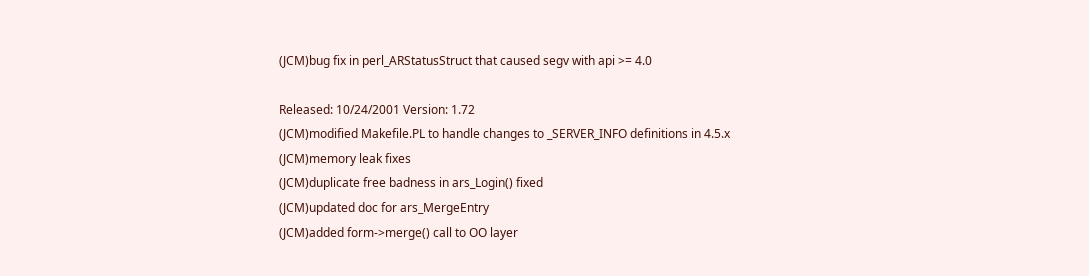(JCM)bug fix in perl_ARStatusStruct that caused segv with api >= 4.0

Released: 10/24/2001 Version: 1.72
(JCM)modified Makefile.PL to handle changes to _SERVER_INFO definitions in 4.5.x
(JCM)memory leak fixes
(JCM)duplicate free badness in ars_Login() fixed
(JCM)updated doc for ars_MergeEntry
(JCM)added form->merge() call to OO layer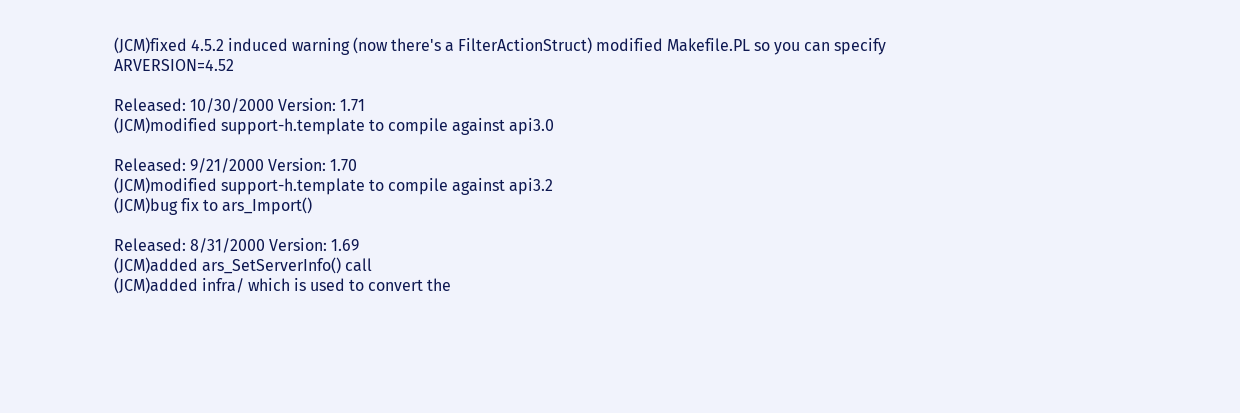(JCM)fixed 4.5.2 induced warning (now there's a FilterActionStruct) modified Makefile.PL so you can specify ARVERSION=4.52

Released: 10/30/2000 Version: 1.71
(JCM)modified support-h.template to compile against api3.0

Released: 9/21/2000 Version: 1.70
(JCM)modified support-h.template to compile against api3.2
(JCM)bug fix to ars_Import()

Released: 8/31/2000 Version: 1.69
(JCM)added ars_SetServerInfo() call
(JCM)added infra/ which is used to convert the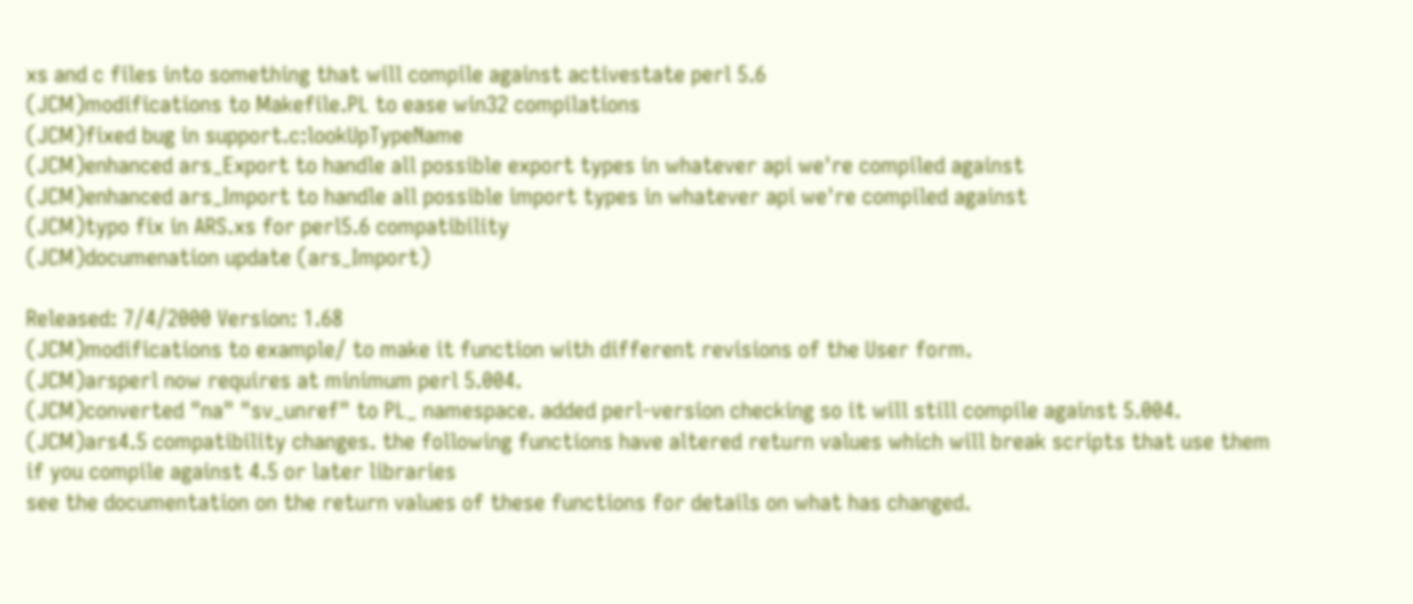xs and c files into something that will compile against activestate perl 5.6
(JCM)modifications to Makefile.PL to ease win32 compilations
(JCM)fixed bug in support.c:lookUpTypeName
(JCM)enhanced ars_Export to handle all possible export types in whatever api we're compiled against
(JCM)enhanced ars_Import to handle all possible import types in whatever api we're compiled against
(JCM)typo fix in ARS.xs for perl5.6 compatibility
(JCM)documenation update (ars_Import)

Released: 7/4/2000 Version: 1.68
(JCM)modifications to example/ to make it function with different revisions of the User form.
(JCM)arsperl now requires at minimum perl 5.004.
(JCM)converted "na" "sv_unref" to PL_ namespace. added perl-version checking so it will still compile against 5.004.
(JCM)ars4.5 compatibility changes. the following functions have altered return values which will break scripts that use them if you compile against 4.5 or later libraries
see the documentation on the return values of these functions for details on what has changed.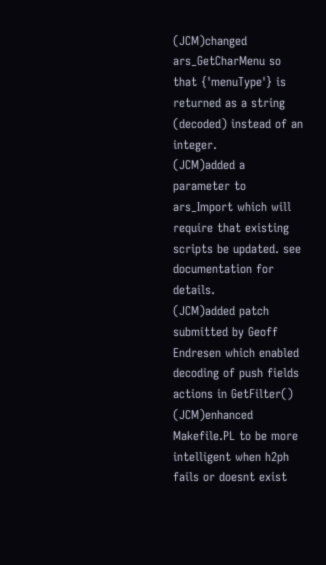(JCM)changed ars_GetCharMenu so that {'menuType'} is returned as a string (decoded) instead of an integer.
(JCM)added a parameter to ars_Import which will require that existing scripts be updated. see documentation for details.
(JCM)added patch submitted by Geoff Endresen which enabled decoding of push fields actions in GetFilter()
(JCM)enhanced Makefile.PL to be more intelligent when h2ph fails or doesnt exist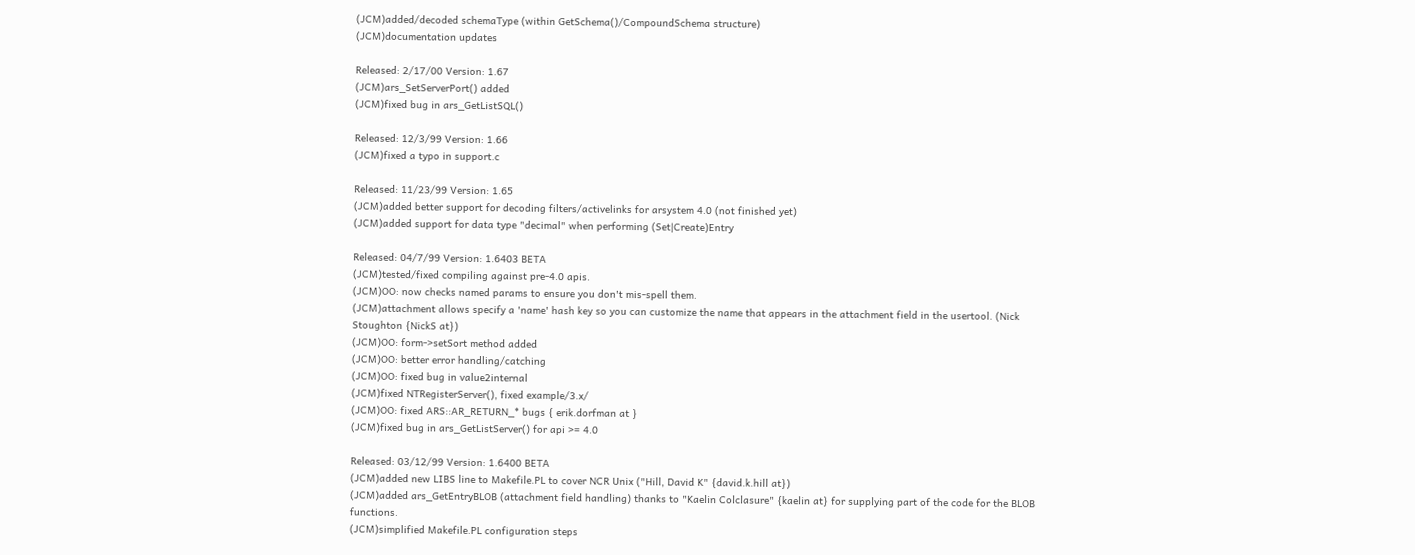(JCM)added/decoded schemaType (within GetSchema()/CompoundSchema structure)
(JCM)documentation updates

Released: 2/17/00 Version: 1.67
(JCM)ars_SetServerPort() added
(JCM)fixed bug in ars_GetListSQL()

Released: 12/3/99 Version: 1.66
(JCM)fixed a typo in support.c

Released: 11/23/99 Version: 1.65
(JCM)added better support for decoding filters/activelinks for arsystem 4.0 (not finished yet)
(JCM)added support for data type "decimal" when performing (Set|Create)Entry

Released: 04/7/99 Version: 1.6403 BETA
(JCM)tested/fixed compiling against pre-4.0 apis.
(JCM)OO: now checks named params to ensure you don't mis-spell them.
(JCM)attachment allows specify a 'name' hash key so you can customize the name that appears in the attachment field in the usertool. (Nick Stoughton {NickS at})
(JCM)OO: form->setSort method added
(JCM)OO: better error handling/catching
(JCM)OO: fixed bug in value2internal
(JCM)fixed NTRegisterServer(), fixed example/3.x/
(JCM)OO: fixed ARS::AR_RETURN_* bugs { erik.dorfman at }
(JCM)fixed bug in ars_GetListServer() for api >= 4.0

Released: 03/12/99 Version: 1.6400 BETA
(JCM)added new LIBS line to Makefile.PL to cover NCR Unix ("Hill, David K" {david.k.hill at})
(JCM)added ars_GetEntryBLOB (attachment field handling) thanks to "Kaelin Colclasure" {kaelin at} for supplying part of the code for the BLOB functions.
(JCM)simplified Makefile.PL configuration steps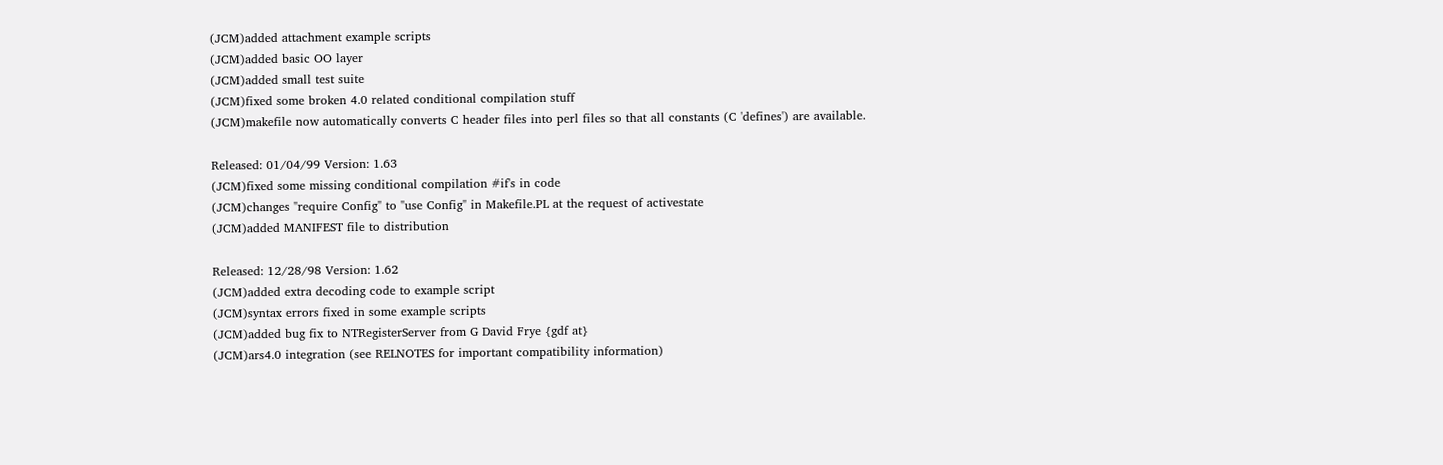(JCM)added attachment example scripts
(JCM)added basic OO layer
(JCM)added small test suite
(JCM)fixed some broken 4.0 related conditional compilation stuff
(JCM)makefile now automatically converts C header files into perl files so that all constants (C 'defines') are available.

Released: 01/04/99 Version: 1.63
(JCM)fixed some missing conditional compilation #if's in code
(JCM)changes "require Config" to "use Config" in Makefile.PL at the request of activestate
(JCM)added MANIFEST file to distribution

Released: 12/28/98 Version: 1.62
(JCM)added extra decoding code to example script
(JCM)syntax errors fixed in some example scripts
(JCM)added bug fix to NTRegisterServer from G David Frye {gdf at}
(JCM)ars4.0 integration (see RELNOTES for important compatibility information)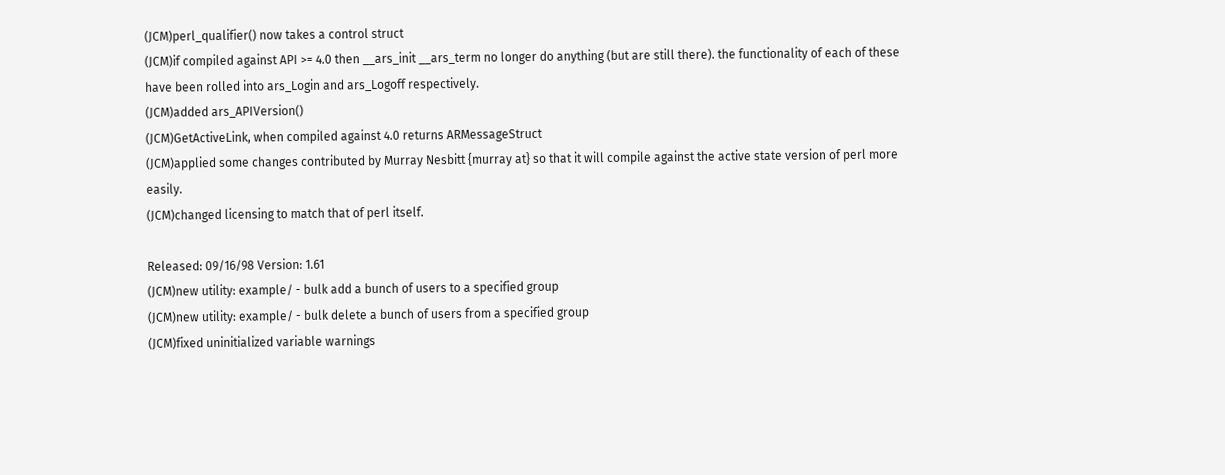(JCM)perl_qualifier() now takes a control struct
(JCM)if compiled against API >= 4.0 then __ars_init __ars_term no longer do anything (but are still there). the functionality of each of these have been rolled into ars_Login and ars_Logoff respectively.
(JCM)added ars_APIVersion()
(JCM)GetActiveLink, when compiled against 4.0 returns ARMessageStruct
(JCM)applied some changes contributed by Murray Nesbitt {murray at} so that it will compile against the active state version of perl more easily.
(JCM)changed licensing to match that of perl itself.

Released: 09/16/98 Version: 1.61
(JCM)new utility: example/ - bulk add a bunch of users to a specified group
(JCM)new utility: example/ - bulk delete a bunch of users from a specified group
(JCM)fixed uninitialized variable warnings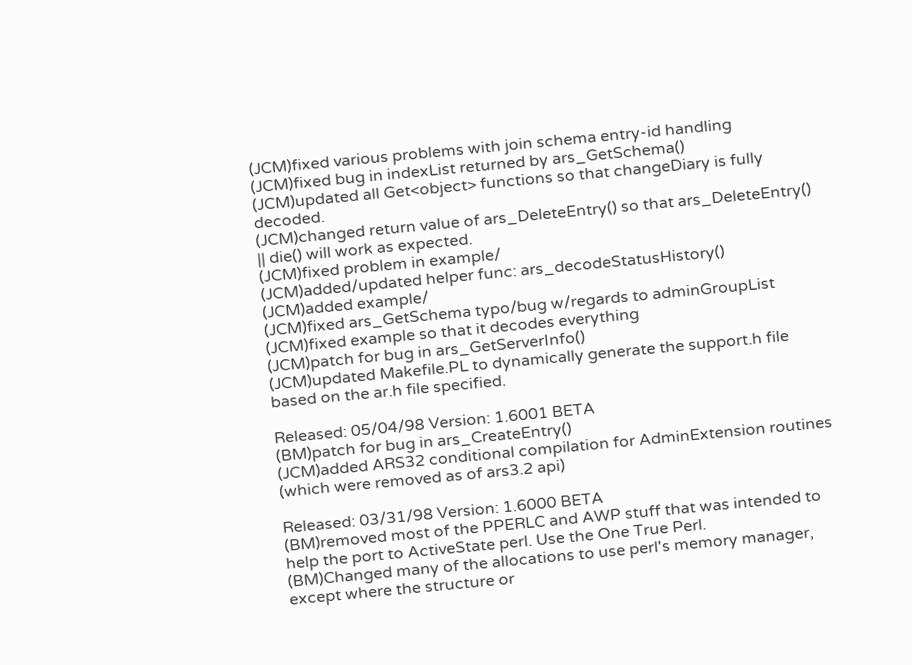(JCM)fixed various problems with join schema entry-id handling
(JCM)fixed bug in indexList returned by ars_GetSchema()
(JCM)updated all Get<object> functions so that changeDiary is fully decoded.
(JCM)changed return value of ars_DeleteEntry() so that ars_DeleteEntry() || die() will work as expected.
(JCM)fixed problem in example/
(JCM)added/updated helper func: ars_decodeStatusHistory()
(JCM)added example/
(JCM)fixed ars_GetSchema typo/bug w/regards to adminGroupList
(JCM)fixed example so that it decodes everything
(JCM)patch for bug in ars_GetServerInfo()
(JCM)updated Makefile.PL to dynamically generate the support.h file based on the ar.h file specified.

Released: 05/04/98 Version: 1.6001 BETA
(BM)patch for bug in ars_CreateEntry()
(JCM)added ARS32 conditional compilation for AdminExtension routines (which were removed as of ars3.2 api)

Released: 03/31/98 Version: 1.6000 BETA
(BM)removed most of the PPERLC and AWP stuff that was intended to help the port to ActiveState perl. Use the One True Perl.
(BM)Changed many of the allocations to use perl's memory manager, except where the structure or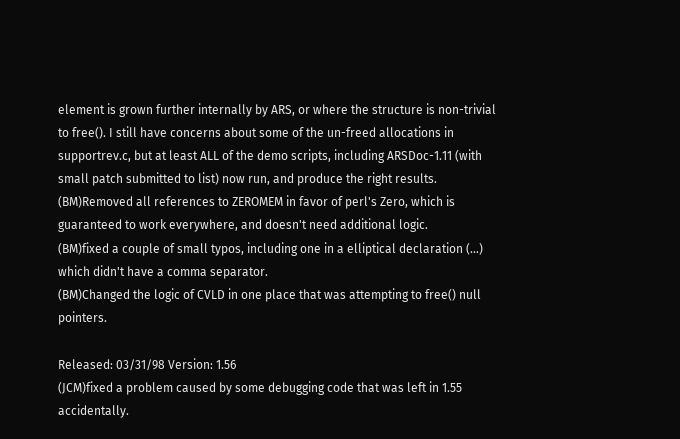element is grown further internally by ARS, or where the structure is non-trivial to free(). I still have concerns about some of the un-freed allocations in supportrev.c, but at least ALL of the demo scripts, including ARSDoc-1.11 (with small patch submitted to list) now run, and produce the right results.
(BM)Removed all references to ZEROMEM in favor of perl's Zero, which is guaranteed to work everywhere, and doesn't need additional logic.
(BM)fixed a couple of small typos, including one in a elliptical declaration (...) which didn't have a comma separator.
(BM)Changed the logic of CVLD in one place that was attempting to free() null pointers.

Released: 03/31/98 Version: 1.56
(JCM)fixed a problem caused by some debugging code that was left in 1.55 accidentally.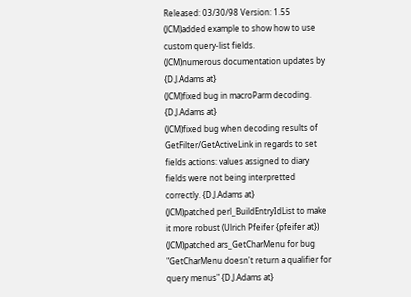Released: 03/30/98 Version: 1.55
(JCM)added example to show how to use custom query-list fields.
(JCM)numerous documentation updates by {D.J.Adams at}
(JCM)fixed bug in macroParm decoding. {D.J.Adams at}
(JCM)fixed bug when decoding results of GetFilter/GetActiveLink in regards to set fields actions: values assigned to diary fields were not being interpretted correctly. {D.J.Adams at}
(JCM)patched perl_BuildEntryIdList to make it more robust (Ulrich Pfeifer {pfeifer at})
(JCM)patched ars_GetCharMenu for bug "GetCharMenu doesn't return a qualifier for query menus" {D.J.Adams at}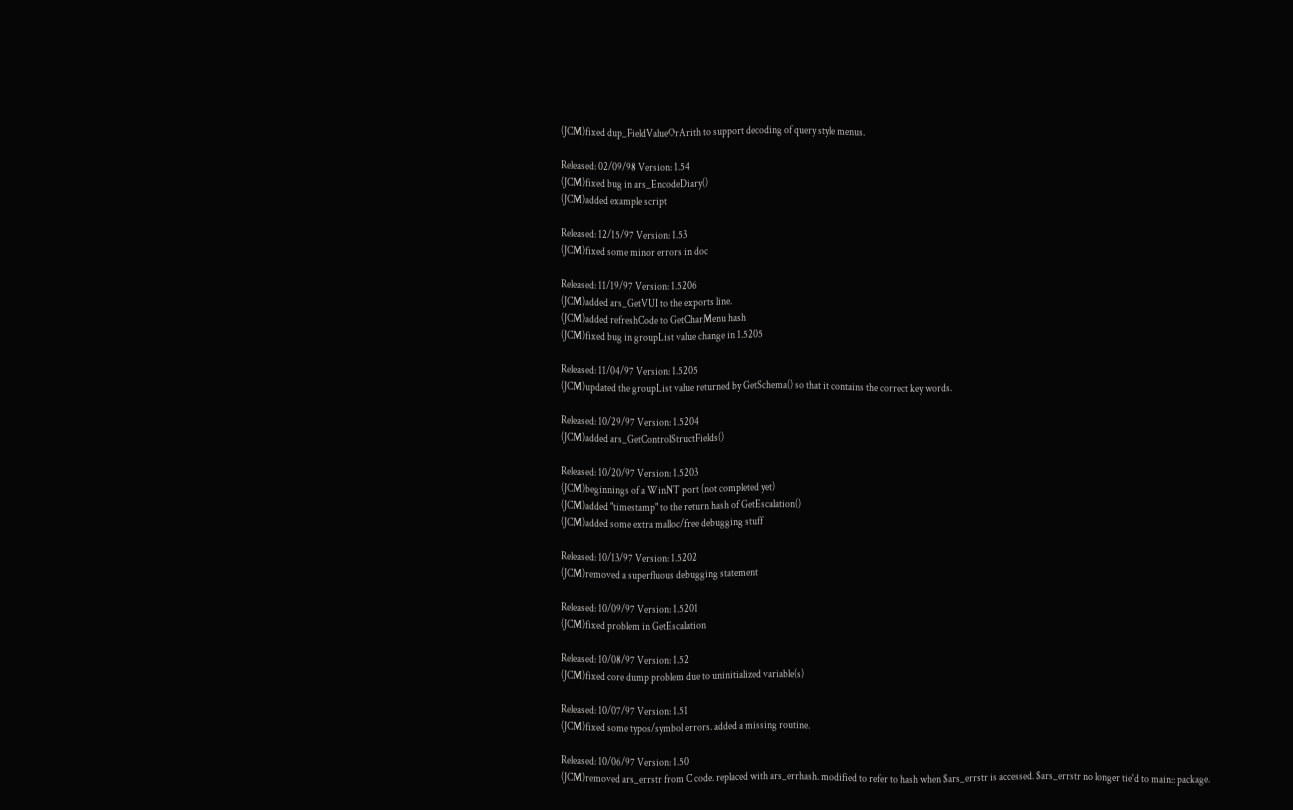(JCM)fixed dup_FieldValueOrArith to support decoding of query style menus.

Released: 02/09/98 Version: 1.54
(JCM)fixed bug in ars_EncodeDiary()
(JCM)added example script

Released: 12/15/97 Version: 1.53
(JCM)fixed some minor errors in doc

Released: 11/19/97 Version: 1.5206
(JCM)added ars_GetVUI to the exports line.
(JCM)added refreshCode to GetCharMenu hash
(JCM)fixed bug in groupList value change in 1.5205

Released: 11/04/97 Version: 1.5205
(JCM)updated the groupList value returned by GetSchema() so that it contains the correct key words.

Released: 10/29/97 Version: 1.5204
(JCM)added ars_GetControlStructFields()

Released: 10/20/97 Version: 1.5203
(JCM)beginnings of a WinNT port (not completed yet)
(JCM)added "timestamp" to the return hash of GetEscalation()
(JCM)added some extra malloc/free debugging stuff

Released: 10/13/97 Version: 1.5202
(JCM)removed a superfluous debugging statement

Released: 10/09/97 Version: 1.5201
(JCM)fixed problem in GetEscalation

Released: 10/08/97 Version: 1.52
(JCM)fixed core dump problem due to uninitialized variable(s)

Released: 10/07/97 Version: 1.51
(JCM)fixed some typos/symbol errors. added a missing routine.

Released: 10/06/97 Version: 1.50
(JCM)removed ars_errstr from C code. replaced with ars_errhash. modified to refer to hash when $ars_errstr is accessed. $ars_errstr no longer tie'd to main:: package.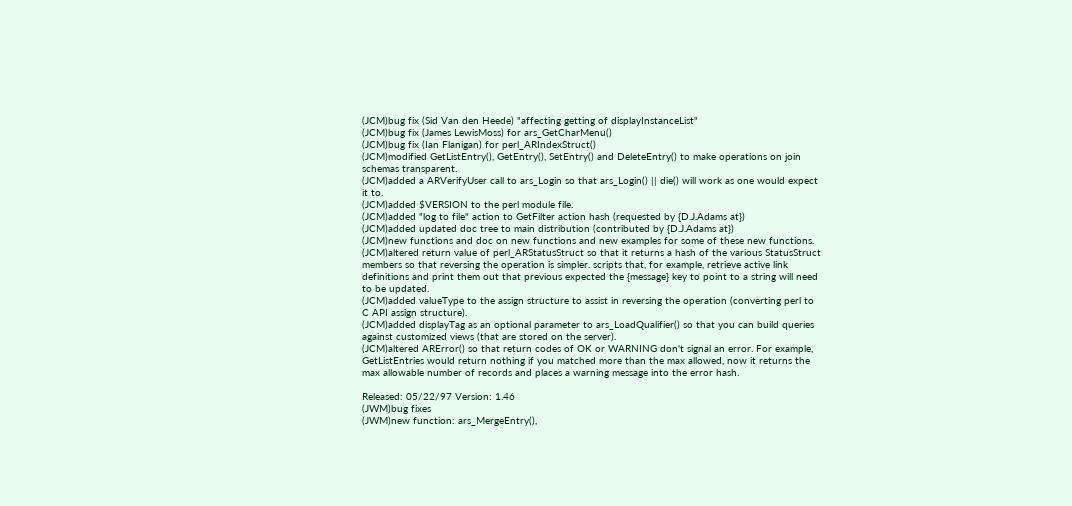(JCM)bug fix (Sid Van den Heede) "affecting getting of displayInstanceList"
(JCM)bug fix (James LewisMoss) for ars_GetCharMenu()
(JCM)bug fix (Ian Flanigan) for perl_ARIndexStruct()
(JCM)modified GetListEntry(), GetEntry(), SetEntry() and DeleteEntry() to make operations on join schemas transparent.
(JCM)added a ARVerifyUser call to ars_Login so that ars_Login() || die() will work as one would expect it to.
(JCM)added $VERSION to the perl module file.
(JCM)added "log to file" action to GetFilter action hash (requested by {D.J.Adams at})
(JCM)added updated doc tree to main distribution (contributed by {D.J.Adams at})
(JCM)new functions and doc on new functions and new examples for some of these new functions.
(JCM)altered return value of perl_ARStatusStruct so that it returns a hash of the various StatusStruct members so that reversing the operation is simpler. scripts that, for example, retrieve active link definitions and print them out that previous expected the {message} key to point to a string will need to be updated.
(JCM)added valueType to the assign structure to assist in reversing the operation (converting perl to C API assign structure).
(JCM)added displayTag as an optional parameter to ars_LoadQualifier() so that you can build queries against customized views (that are stored on the server).
(JCM)altered ARError() so that return codes of OK or WARNING don't signal an error. For example, GetListEntries would return nothing if you matched more than the max allowed, now it returns the max allowable number of records and places a warning message into the error hash.

Released: 05/22/97 Version: 1.46
(JWM)bug fixes
(JWM)new function: ars_MergeEntry(),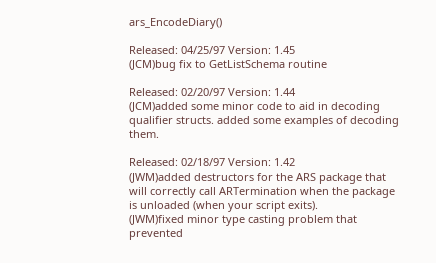ars_EncodeDiary()

Released: 04/25/97 Version: 1.45
(JCM)bug fix to GetListSchema routine

Released: 02/20/97 Version: 1.44
(JCM)added some minor code to aid in decoding qualifier structs. added some examples of decoding them.

Released: 02/18/97 Version: 1.42
(JWM)added destructors for the ARS package that will correctly call ARTermination when the package is unloaded (when your script exits).
(JWM)fixed minor type casting problem that prevented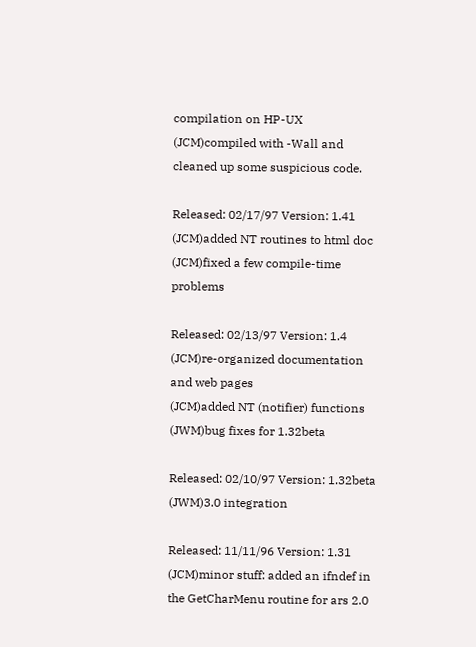compilation on HP-UX
(JCM)compiled with -Wall and cleaned up some suspicious code.

Released: 02/17/97 Version: 1.41
(JCM)added NT routines to html doc
(JCM)fixed a few compile-time problems

Released: 02/13/97 Version: 1.4
(JCM)re-organized documentation and web pages
(JCM)added NT (notifier) functions
(JWM)bug fixes for 1.32beta

Released: 02/10/97 Version: 1.32beta
(JWM)3.0 integration

Released: 11/11/96 Version: 1.31
(JCM)minor stuff: added an ifndef in the GetCharMenu routine for ars 2.0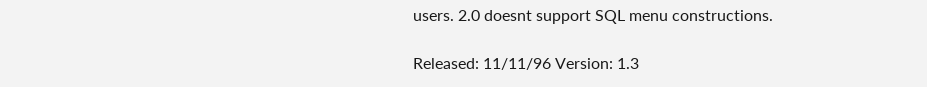users. 2.0 doesnt support SQL menu constructions.

Released: 11/11/96 Version: 1.3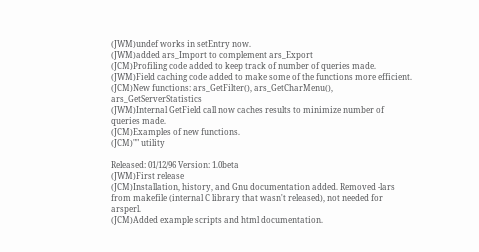(JWM)undef works in setEntry now.
(JWM)added ars_Import to complement ars_Export
(JCM)Profiling code added to keep track of number of queries made.
(JWM)Field caching code added to make some of the functions more efficient.
(JCM)New functions: ars_GetFilter(), ars_GetCharMenu(), ars_GetServerStatistics
(JWM)Internal GetField call now caches results to minimize number of queries made.
(JCM)Examples of new functions.
(JCM)"" utility

Released: 01/12/96 Version: 1.0beta
(JWM)First release
(JCM)Installation, history, and Gnu documentation added. Removed -lars from makefile (internal C library that wasn't released), not needed for arsperl.
(JCM)Added example scripts and html documentation.